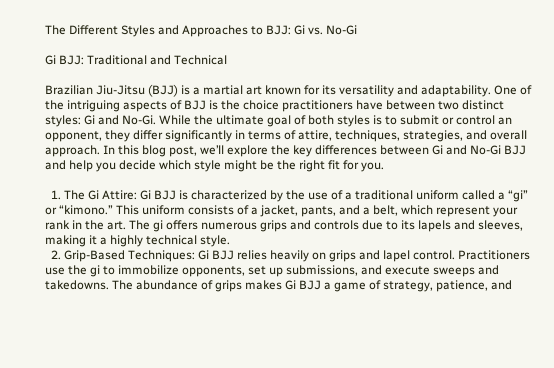The Different Styles and Approaches to BJJ: Gi vs. No-Gi

Gi BJJ: Traditional and Technical

Brazilian Jiu-Jitsu (BJJ) is a martial art known for its versatility and adaptability. One of the intriguing aspects of BJJ is the choice practitioners have between two distinct styles: Gi and No-Gi. While the ultimate goal of both styles is to submit or control an opponent, they differ significantly in terms of attire, techniques, strategies, and overall approach. In this blog post, we’ll explore the key differences between Gi and No-Gi BJJ and help you decide which style might be the right fit for you.

  1. The Gi Attire: Gi BJJ is characterized by the use of a traditional uniform called a “gi” or “kimono.” This uniform consists of a jacket, pants, and a belt, which represent your rank in the art. The gi offers numerous grips and controls due to its lapels and sleeves, making it a highly technical style.
  2. Grip-Based Techniques: Gi BJJ relies heavily on grips and lapel control. Practitioners use the gi to immobilize opponents, set up submissions, and execute sweeps and takedowns. The abundance of grips makes Gi BJJ a game of strategy, patience, and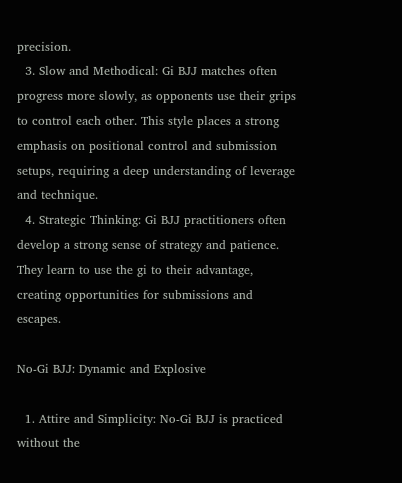precision.
  3. Slow and Methodical: Gi BJJ matches often progress more slowly, as opponents use their grips to control each other. This style places a strong emphasis on positional control and submission setups, requiring a deep understanding of leverage and technique.
  4. Strategic Thinking: Gi BJJ practitioners often develop a strong sense of strategy and patience. They learn to use the gi to their advantage, creating opportunities for submissions and escapes.

No-Gi BJJ: Dynamic and Explosive

  1. Attire and Simplicity: No-Gi BJJ is practiced without the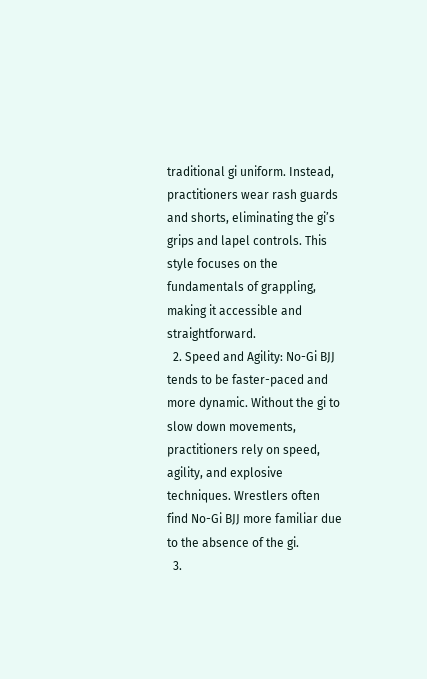traditional gi uniform. Instead, practitioners wear rash guards and shorts, eliminating the gi’s grips and lapel controls. This style focuses on the fundamentals of grappling, making it accessible and straightforward.
  2. Speed and Agility: No-Gi BJJ tends to be faster-paced and more dynamic. Without the gi to slow down movements, practitioners rely on speed, agility, and explosive techniques. Wrestlers often find No-Gi BJJ more familiar due to the absence of the gi.
  3.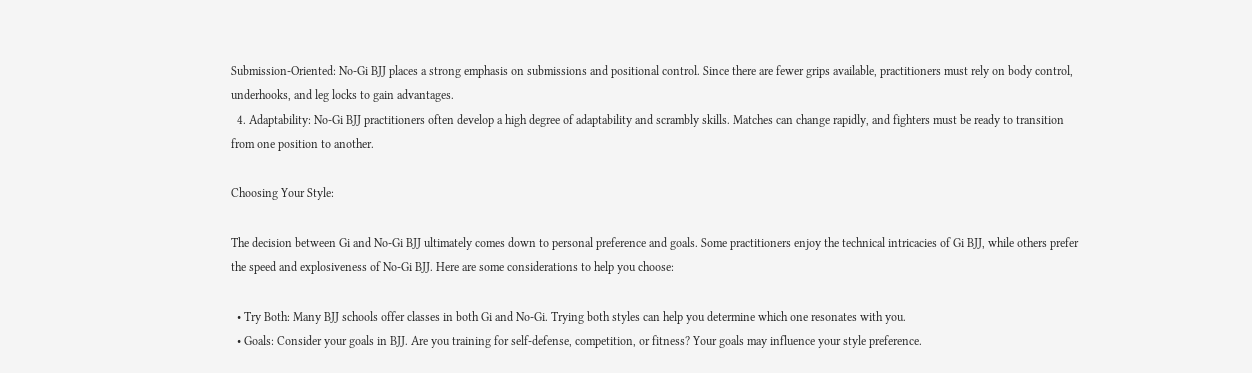Submission-Oriented: No-Gi BJJ places a strong emphasis on submissions and positional control. Since there are fewer grips available, practitioners must rely on body control, underhooks, and leg locks to gain advantages.
  4. Adaptability: No-Gi BJJ practitioners often develop a high degree of adaptability and scrambly skills. Matches can change rapidly, and fighters must be ready to transition from one position to another.

Choosing Your Style:

The decision between Gi and No-Gi BJJ ultimately comes down to personal preference and goals. Some practitioners enjoy the technical intricacies of Gi BJJ, while others prefer the speed and explosiveness of No-Gi BJJ. Here are some considerations to help you choose:

  • Try Both: Many BJJ schools offer classes in both Gi and No-Gi. Trying both styles can help you determine which one resonates with you.
  • Goals: Consider your goals in BJJ. Are you training for self-defense, competition, or fitness? Your goals may influence your style preference.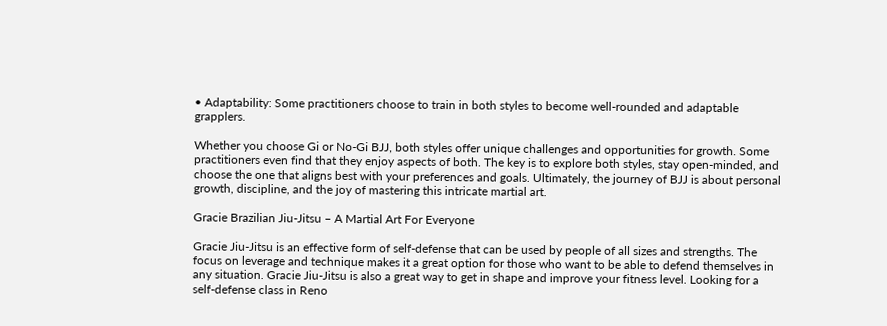• Adaptability: Some practitioners choose to train in both styles to become well-rounded and adaptable grapplers.

Whether you choose Gi or No-Gi BJJ, both styles offer unique challenges and opportunities for growth. Some practitioners even find that they enjoy aspects of both. The key is to explore both styles, stay open-minded, and choose the one that aligns best with your preferences and goals. Ultimately, the journey of BJJ is about personal growth, discipline, and the joy of mastering this intricate martial art.

Gracie Brazilian Jiu-Jitsu – A Martial Art For Everyone

Gracie Jiu-Jitsu is an effective form of self-defense that can be used by people of all sizes and strengths. The focus on leverage and technique makes it a great option for those who want to be able to defend themselves in any situation. Gracie Jiu-Jitsu is also a great way to get in shape and improve your fitness level. Looking for a self-defense class in Reno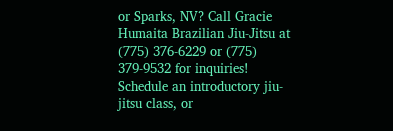or Sparks, NV? Call Gracie Humaita Brazilian Jiu-Jitsu at (775) 376-6229 or (775) 379-9532 for inquiries! Schedule an introductory jiu-jitsu class, or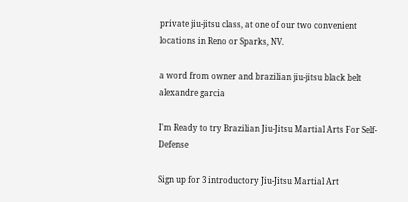private jiu-jitsu class, at one of our two convenient locations in Reno or Sparks, NV.

a word from owner and brazilian jiu-jitsu black belt alexandre garcia

I'm Ready to try Brazilian Jiu-Jitsu Martial Arts For Self-Defense

Sign up for 3 introductory Jiu-Jitsu Martial Art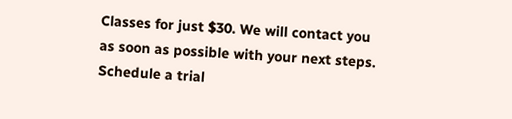Classes for just $30. We will contact you as soon as possible with your next steps. Schedule a trial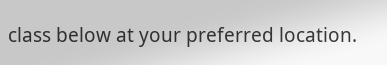class below at your preferred location.